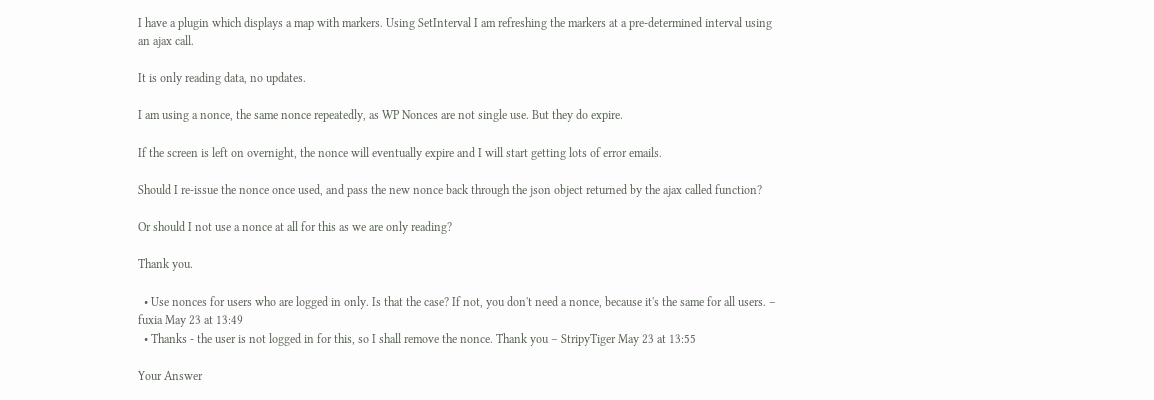I have a plugin which displays a map with markers. Using SetInterval I am refreshing the markers at a pre-determined interval using an ajax call.

It is only reading data, no updates.

I am using a nonce, the same nonce repeatedly, as WP Nonces are not single use. But they do expire.

If the screen is left on overnight, the nonce will eventually expire and I will start getting lots of error emails.

Should I re-issue the nonce once used, and pass the new nonce back through the json object returned by the ajax called function?

Or should I not use a nonce at all for this as we are only reading?

Thank you.

  • Use nonces for users who are logged in only. Is that the case? If not, you don't need a nonce, because it's the same for all users. – fuxia May 23 at 13:49
  • Thanks - the user is not logged in for this, so I shall remove the nonce. Thank you – StripyTiger May 23 at 13:55

Your Answer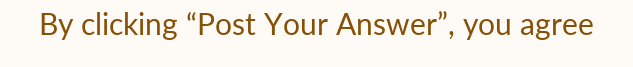By clicking “Post Your Answer”, you agree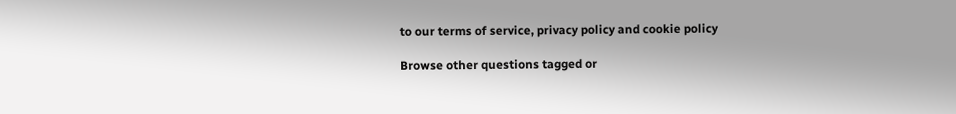to our terms of service, privacy policy and cookie policy

Browse other questions tagged or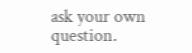ask your own question.